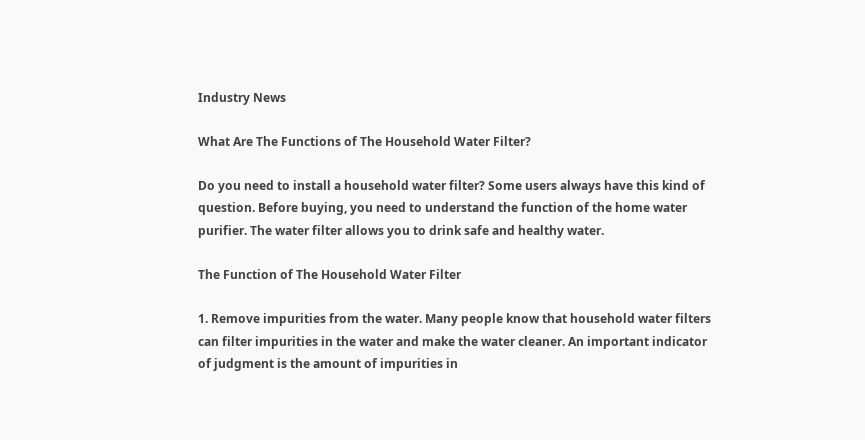Industry News

What Are The Functions of The Household Water Filter?

Do you need to install a household water filter? Some users always have this kind of question. Before buying, you need to understand the function of the home water purifier. The water filter allows you to drink safe and healthy water.

The Function of The Household Water Filter

1. Remove impurities from the water. Many people know that household water filters can filter impurities in the water and make the water cleaner. An important indicator of judgment is the amount of impurities in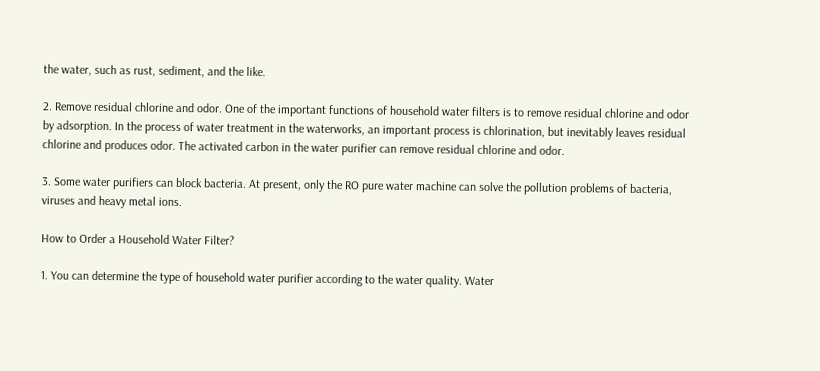the water, such as rust, sediment, and the like.

2. Remove residual chlorine and odor. One of the important functions of household water filters is to remove residual chlorine and odor by adsorption. In the process of water treatment in the waterworks, an important process is chlorination, but inevitably leaves residual chlorine and produces odor. The activated carbon in the water purifier can remove residual chlorine and odor.

3. Some water purifiers can block bacteria. At present, only the RO pure water machine can solve the pollution problems of bacteria, viruses and heavy metal ions.

How to Order a Household Water Filter?

1. You can determine the type of household water purifier according to the water quality. Water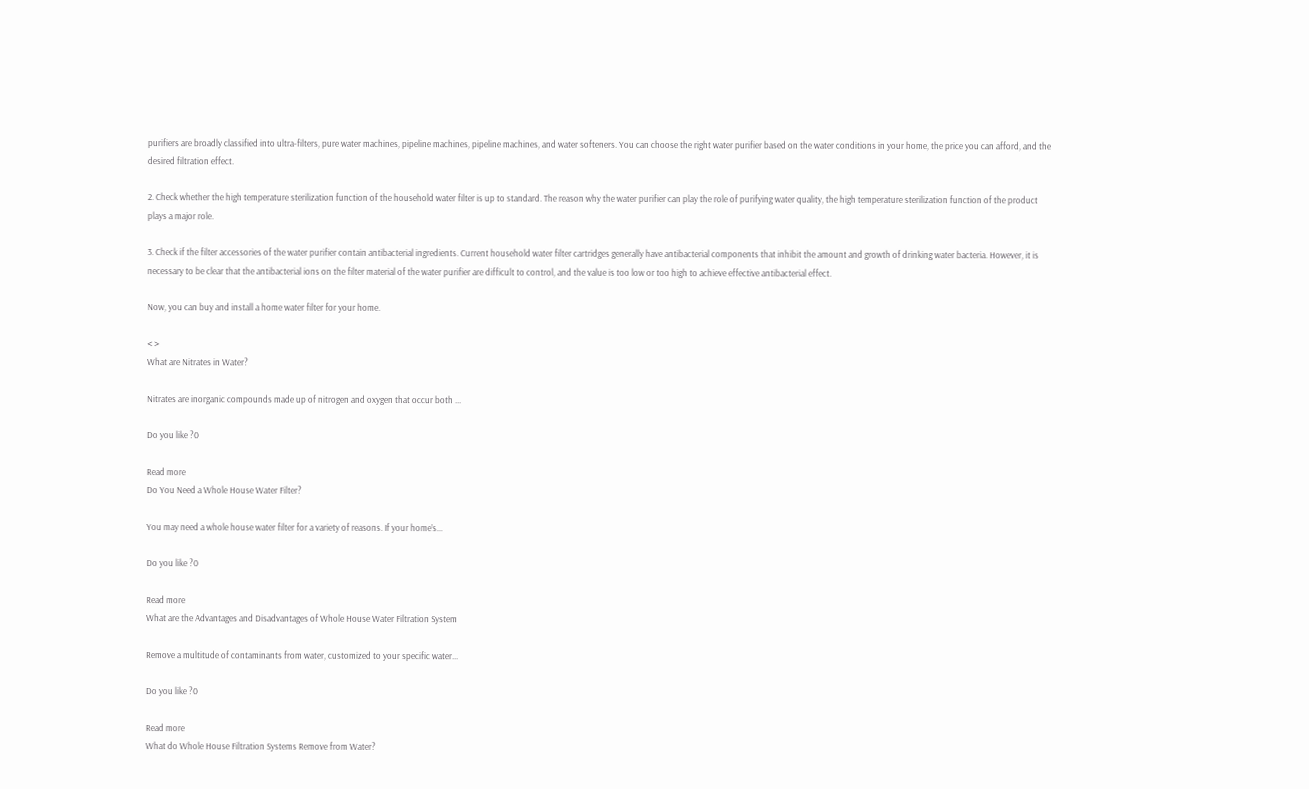purifiers are broadly classified into ultra-filters, pure water machines, pipeline machines, pipeline machines, and water softeners. You can choose the right water purifier based on the water conditions in your home, the price you can afford, and the desired filtration effect.

2. Check whether the high temperature sterilization function of the household water filter is up to standard. The reason why the water purifier can play the role of purifying water quality, the high temperature sterilization function of the product plays a major role.

3. Check if the filter accessories of the water purifier contain antibacterial ingredients. Current household water filter cartridges generally have antibacterial components that inhibit the amount and growth of drinking water bacteria. However, it is necessary to be clear that the antibacterial ions on the filter material of the water purifier are difficult to control, and the value is too low or too high to achieve effective antibacterial effect.

Now, you can buy and install a home water filter for your home.

< >
What are Nitrates in Water?

Nitrates are inorganic compounds made up of nitrogen and oxygen that occur both ...

Do you like ?0

Read more
Do You Need a Whole House Water Filter?

You may need a whole house water filter for a variety of reasons. If your home’s...

Do you like ?0

Read more
What are the Advantages and Disadvantages of Whole House Water Filtration System

Remove a multitude of contaminants from water, customized to your specific water...

Do you like ?0

Read more
What do Whole House Filtration Systems Remove from Water?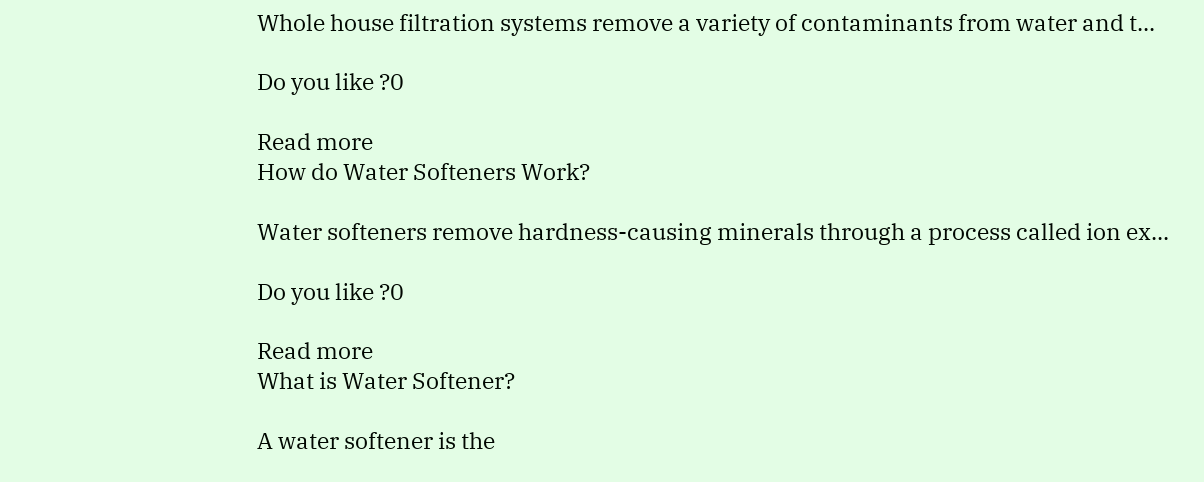Whole house filtration systems remove a variety of contaminants from water and t...

Do you like ?0

Read more
How do Water Softeners Work?

Water softeners remove hardness-causing minerals through a process called ion ex...

Do you like ?0

Read more
What is Water Softener?

A water softener is the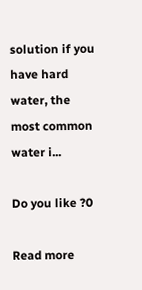solution if you have hard water, the most common water i...

Do you like ?0

Read more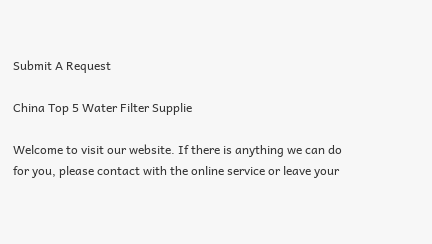Submit A Request

China Top 5 Water Filter Supplie

Welcome to visit our website. If there is anything we can do for you, please contact with the online service or leave your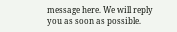message here. We will reply you as soon as possible.